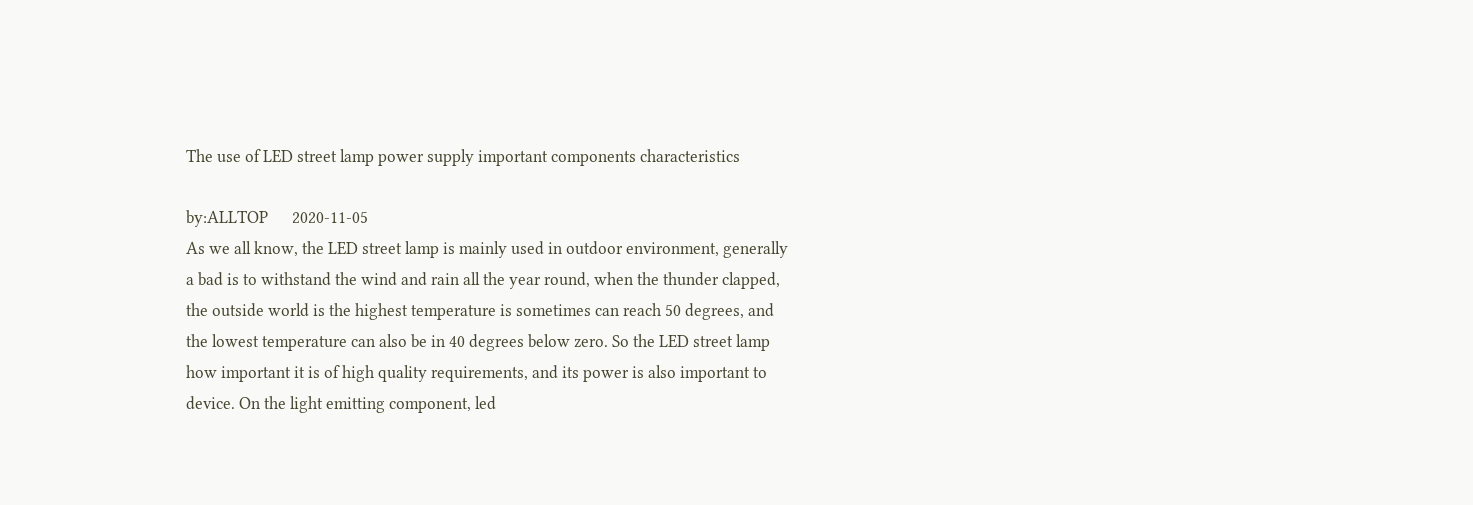The use of LED street lamp power supply important components characteristics

by:ALLTOP      2020-11-05
As we all know, the LED street lamp is mainly used in outdoor environment, generally a bad is to withstand the wind and rain all the year round, when the thunder clapped, the outside world is the highest temperature is sometimes can reach 50 degrees, and the lowest temperature can also be in 40 degrees below zero. So the LED street lamp how important it is of high quality requirements, and its power is also important to device. On the light emitting component, led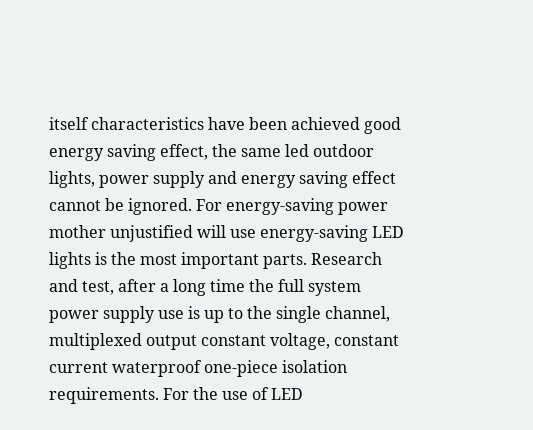itself characteristics have been achieved good energy saving effect, the same led outdoor lights, power supply and energy saving effect cannot be ignored. For energy-saving power mother unjustified will use energy-saving LED lights is the most important parts. Research and test, after a long time the full system power supply use is up to the single channel, multiplexed output constant voltage, constant current waterproof one-piece isolation requirements. For the use of LED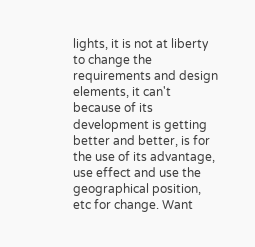lights, it is not at liberty to change the requirements and design elements, it can't because of its development is getting better and better, is for the use of its advantage, use effect and use the geographical position, etc for change. Want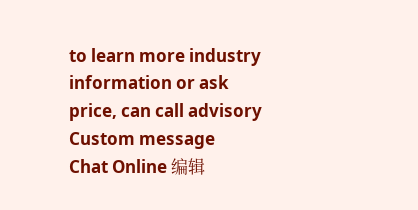to learn more industry information or ask price, can call advisory
Custom message
Chat Online 编辑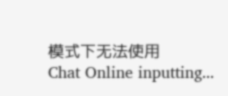模式下无法使用
Chat Online inputting...